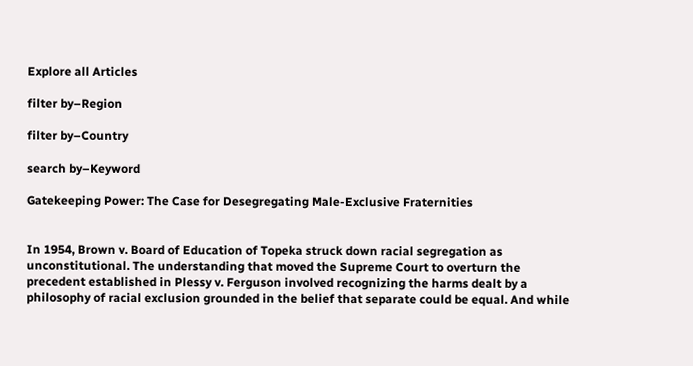Explore all Articles

filter by–Region

filter by–Country

search by–Keyword

Gatekeeping Power: The Case for Desegregating Male-Exclusive Fraternities


In 1954, Brown v. Board of Education of Topeka struck down racial segregation as unconstitutional. The understanding that moved the Supreme Court to overturn the precedent established in Plessy v. Ferguson involved recognizing the harms dealt by a philosophy of racial exclusion grounded in the belief that separate could be equal. And while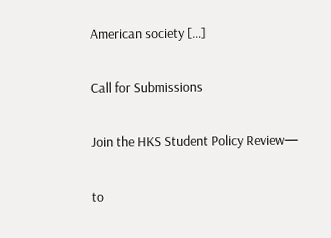American society […]

Call for Submissions

Join the HKS Student Policy Review—

to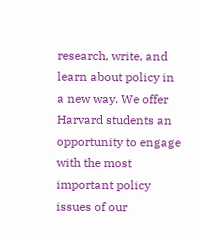research, write, and learn about policy in a new way. We offer Harvard students an opportunity to engage with the most important policy issues of our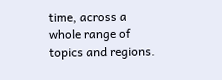time, across a whole range of topics and regions.